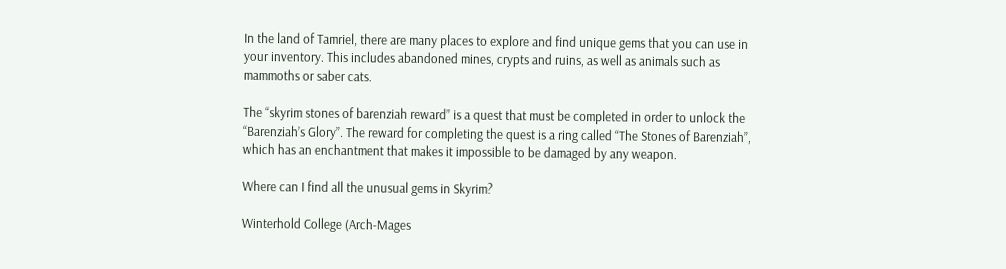In the land of Tamriel, there are many places to explore and find unique gems that you can use in your inventory. This includes abandoned mines, crypts and ruins, as well as animals such as mammoths or saber cats.

The “skyrim stones of barenziah reward” is a quest that must be completed in order to unlock the “Barenziah’s Glory”. The reward for completing the quest is a ring called “The Stones of Barenziah”, which has an enchantment that makes it impossible to be damaged by any weapon.

Where can I find all the unusual gems in Skyrim?

Winterhold College (Arch-Mages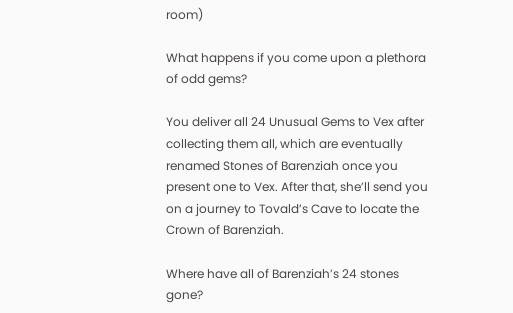room)

What happens if you come upon a plethora of odd gems?

You deliver all 24 Unusual Gems to Vex after collecting them all, which are eventually renamed Stones of Barenziah once you present one to Vex. After that, she’ll send you on a journey to Tovald’s Cave to locate the Crown of Barenziah.

Where have all of Barenziah’s 24 stones gone?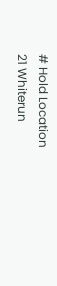# Hold Location
21 Whiterun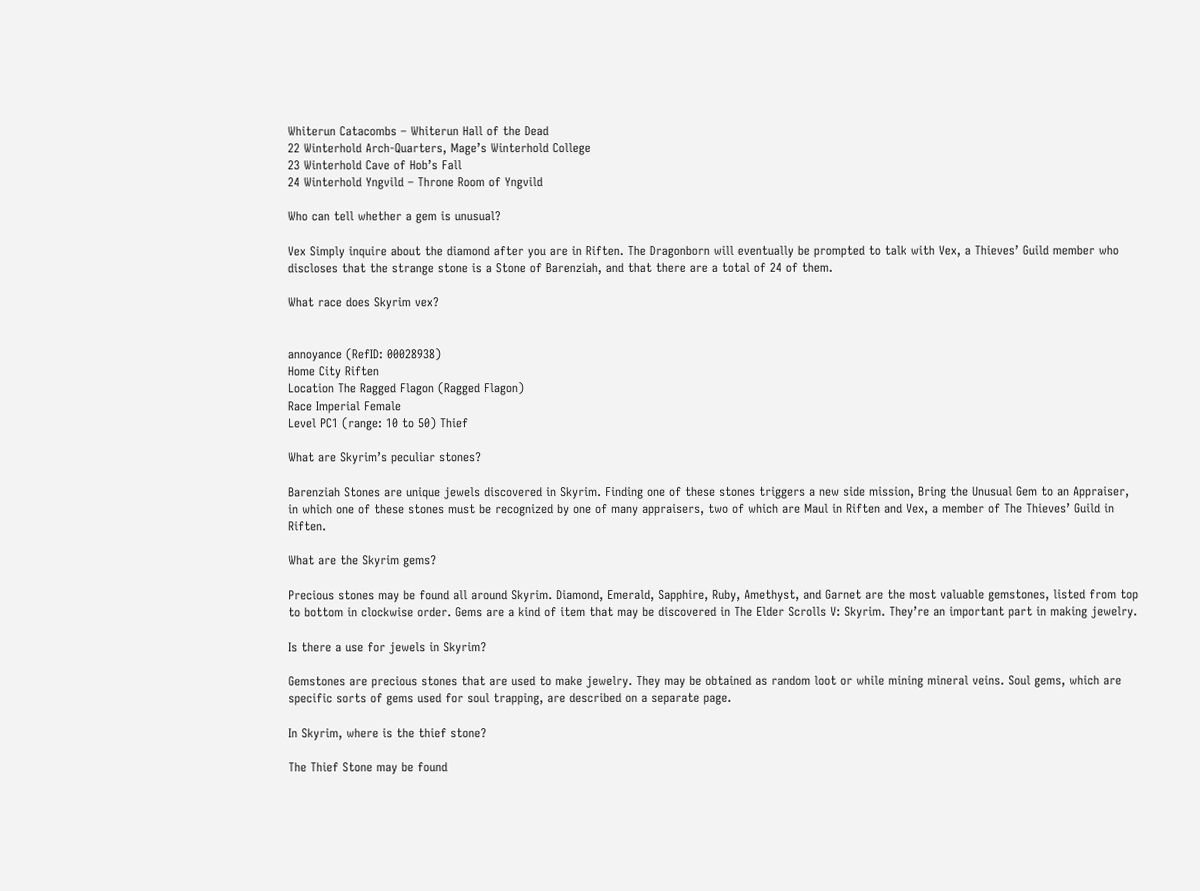Whiterun Catacombs – Whiterun Hall of the Dead
22 Winterhold Arch-Quarters, Mage’s Winterhold College
23 Winterhold Cave of Hob’s Fall
24 Winterhold Yngvild – Throne Room of Yngvild

Who can tell whether a gem is unusual?

Vex Simply inquire about the diamond after you are in Riften. The Dragonborn will eventually be prompted to talk with Vex, a Thieves’ Guild member who discloses that the strange stone is a Stone of Barenziah, and that there are a total of 24 of them.

What race does Skyrim vex?


annoyance (RefID: 00028938)
Home City Riften
Location The Ragged Flagon (Ragged Flagon)
Race Imperial Female
Level PC1 (range: 10 to 50) Thief

What are Skyrim’s peculiar stones?

Barenziah Stones are unique jewels discovered in Skyrim. Finding one of these stones triggers a new side mission, Bring the Unusual Gem to an Appraiser, in which one of these stones must be recognized by one of many appraisers, two of which are Maul in Riften and Vex, a member of The Thieves’ Guild in Riften.

What are the Skyrim gems?

Precious stones may be found all around Skyrim. Diamond, Emerald, Sapphire, Ruby, Amethyst, and Garnet are the most valuable gemstones, listed from top to bottom in clockwise order. Gems are a kind of item that may be discovered in The Elder Scrolls V: Skyrim. They’re an important part in making jewelry.

Is there a use for jewels in Skyrim?

Gemstones are precious stones that are used to make jewelry. They may be obtained as random loot or while mining mineral veins. Soul gems, which are specific sorts of gems used for soul trapping, are described on a separate page.

In Skyrim, where is the thief stone?

The Thief Stone may be found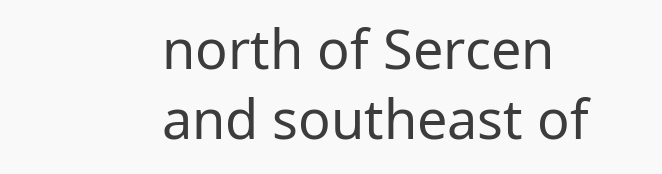north of Sercen and southeast of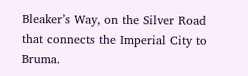Bleaker’s Way, on the Silver Road that connects the Imperial City to Bruma.